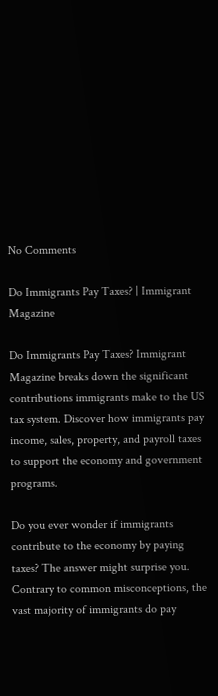No Comments

Do Immigrants Pay Taxes? | Immigrant Magazine

Do Immigrants Pay Taxes? Immigrant Magazine breaks down the significant contributions immigrants make to the US tax system. Discover how immigrants pay income, sales, property, and payroll taxes to support the economy and government programs.

Do you ever wonder if immigrants contribute to the economy by paying taxes? The answer might surprise you. Contrary to common misconceptions, the vast majority of immigrants do pay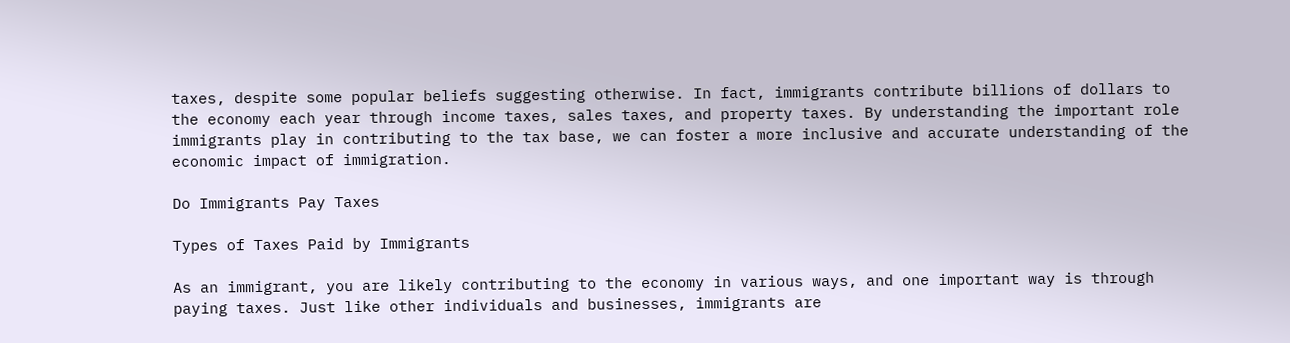taxes, despite some popular beliefs suggesting otherwise. In fact, immigrants contribute billions of dollars to the economy each year through income taxes, sales taxes, and property taxes. By understanding the important role immigrants play in contributing to the tax base, we can foster a more inclusive and accurate understanding of the economic impact of immigration.

Do Immigrants Pay Taxes

Types of Taxes Paid by Immigrants

As an immigrant, you are likely contributing to the economy in various ways, and one important way is through paying taxes. Just like other individuals and businesses, immigrants are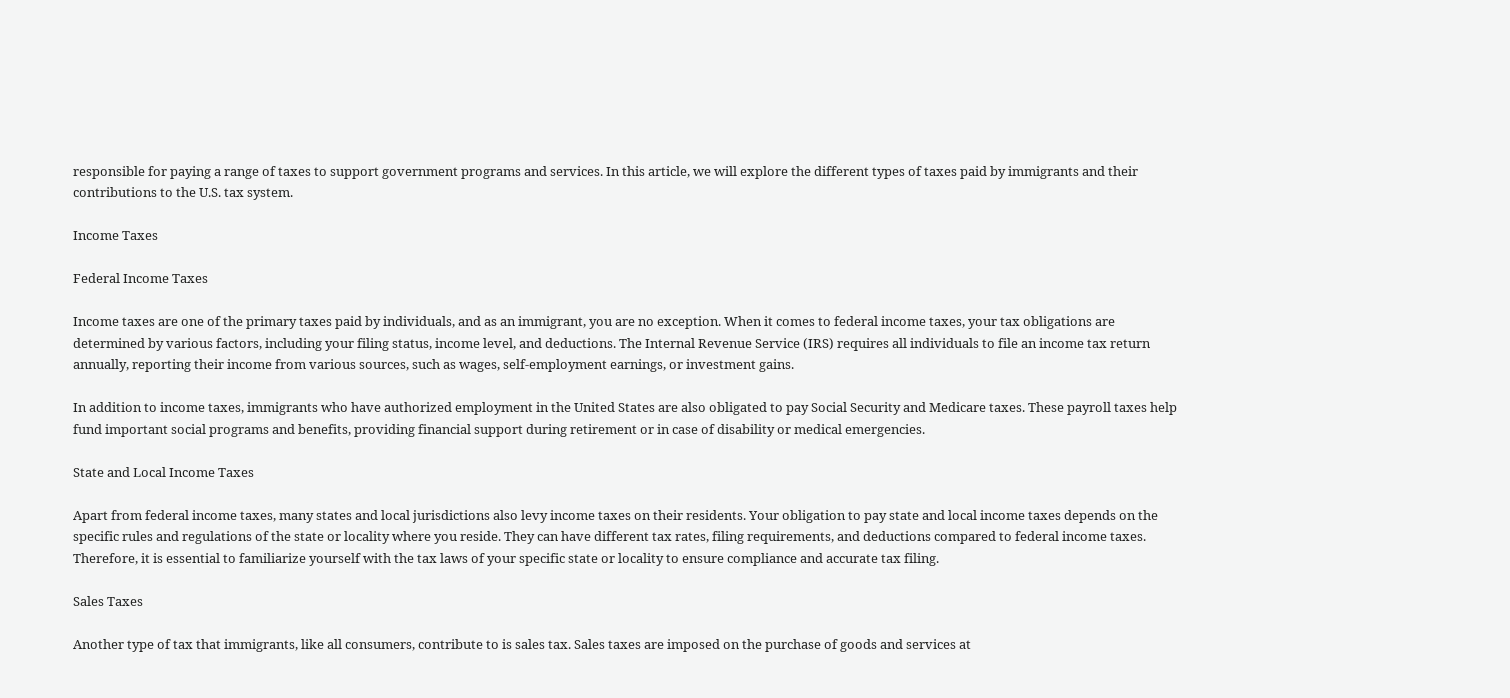responsible for paying a range of taxes to support government programs and services. In this article, we will explore the different types of taxes paid by immigrants and their contributions to the U.S. tax system.

Income Taxes

Federal Income Taxes

Income taxes are one of the primary taxes paid by individuals, and as an immigrant, you are no exception. When it comes to federal income taxes, your tax obligations are determined by various factors, including your filing status, income level, and deductions. The Internal Revenue Service (IRS) requires all individuals to file an income tax return annually, reporting their income from various sources, such as wages, self-employment earnings, or investment gains.

In addition to income taxes, immigrants who have authorized employment in the United States are also obligated to pay Social Security and Medicare taxes. These payroll taxes help fund important social programs and benefits, providing financial support during retirement or in case of disability or medical emergencies.

State and Local Income Taxes

Apart from federal income taxes, many states and local jurisdictions also levy income taxes on their residents. Your obligation to pay state and local income taxes depends on the specific rules and regulations of the state or locality where you reside. They can have different tax rates, filing requirements, and deductions compared to federal income taxes. Therefore, it is essential to familiarize yourself with the tax laws of your specific state or locality to ensure compliance and accurate tax filing.

Sales Taxes

Another type of tax that immigrants, like all consumers, contribute to is sales tax. Sales taxes are imposed on the purchase of goods and services at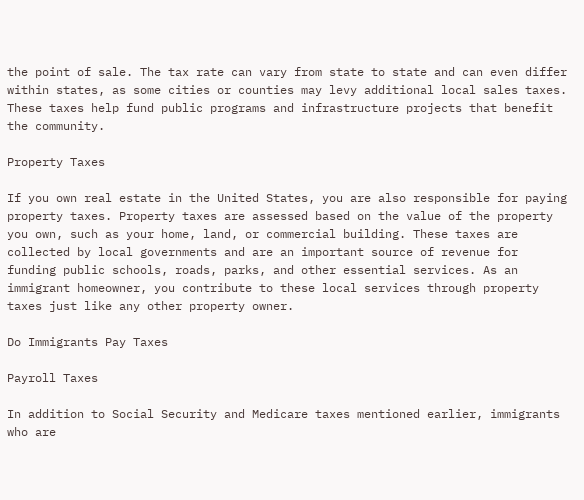the point of sale. The tax rate can vary from state to state and can even differ within states, as some cities or counties may levy additional local sales taxes. These taxes help fund public programs and infrastructure projects that benefit the community.

Property Taxes

If you own real estate in the United States, you are also responsible for paying property taxes. Property taxes are assessed based on the value of the property you own, such as your home, land, or commercial building. These taxes are collected by local governments and are an important source of revenue for funding public schools, roads, parks, and other essential services. As an immigrant homeowner, you contribute to these local services through property taxes just like any other property owner.

Do Immigrants Pay Taxes

Payroll Taxes

In addition to Social Security and Medicare taxes mentioned earlier, immigrants who are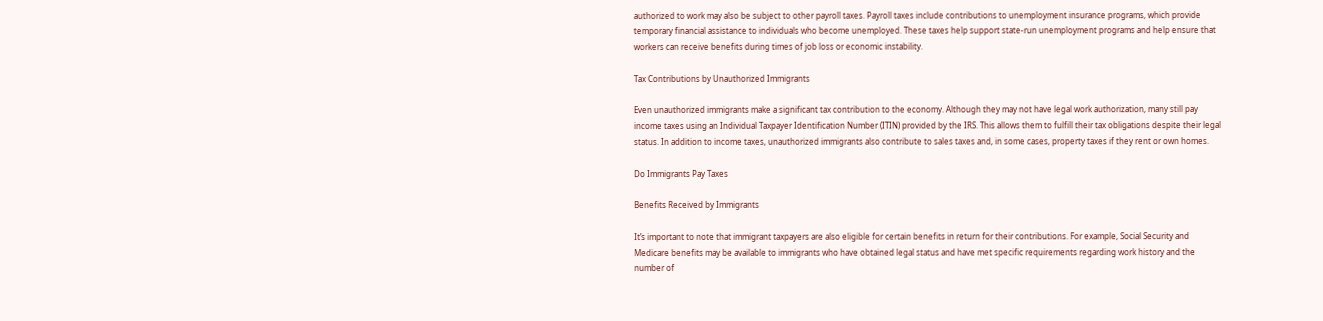authorized to work may also be subject to other payroll taxes. Payroll taxes include contributions to unemployment insurance programs, which provide temporary financial assistance to individuals who become unemployed. These taxes help support state-run unemployment programs and help ensure that workers can receive benefits during times of job loss or economic instability.

Tax Contributions by Unauthorized Immigrants

Even unauthorized immigrants make a significant tax contribution to the economy. Although they may not have legal work authorization, many still pay income taxes using an Individual Taxpayer Identification Number (ITIN) provided by the IRS. This allows them to fulfill their tax obligations despite their legal status. In addition to income taxes, unauthorized immigrants also contribute to sales taxes and, in some cases, property taxes if they rent or own homes.

Do Immigrants Pay Taxes

Benefits Received by Immigrants

It’s important to note that immigrant taxpayers are also eligible for certain benefits in return for their contributions. For example, Social Security and Medicare benefits may be available to immigrants who have obtained legal status and have met specific requirements regarding work history and the number of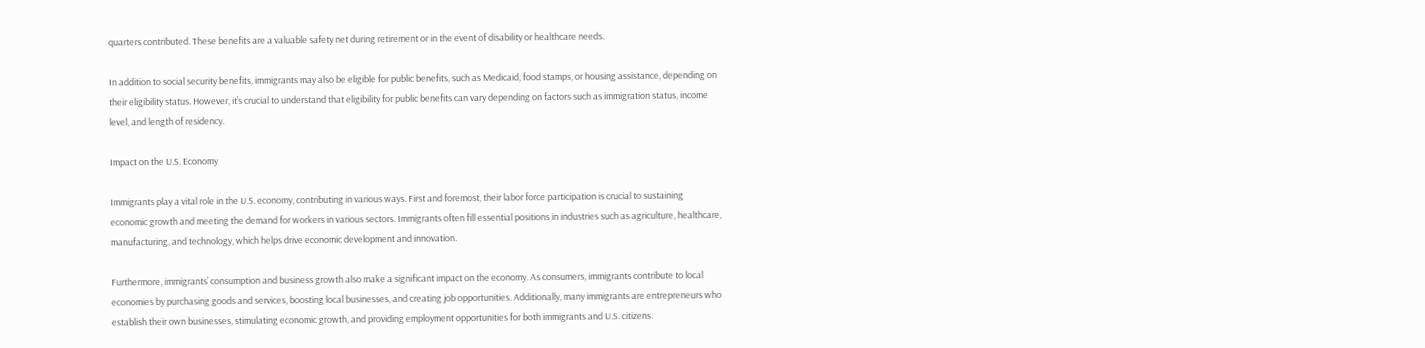quarters contributed. These benefits are a valuable safety net during retirement or in the event of disability or healthcare needs.

In addition to social security benefits, immigrants may also be eligible for public benefits, such as Medicaid, food stamps, or housing assistance, depending on their eligibility status. However, it’s crucial to understand that eligibility for public benefits can vary depending on factors such as immigration status, income level, and length of residency.

Impact on the U.S. Economy

Immigrants play a vital role in the U.S. economy, contributing in various ways. First and foremost, their labor force participation is crucial to sustaining economic growth and meeting the demand for workers in various sectors. Immigrants often fill essential positions in industries such as agriculture, healthcare, manufacturing, and technology, which helps drive economic development and innovation.

Furthermore, immigrants’ consumption and business growth also make a significant impact on the economy. As consumers, immigrants contribute to local economies by purchasing goods and services, boosting local businesses, and creating job opportunities. Additionally, many immigrants are entrepreneurs who establish their own businesses, stimulating economic growth, and providing employment opportunities for both immigrants and U.S. citizens.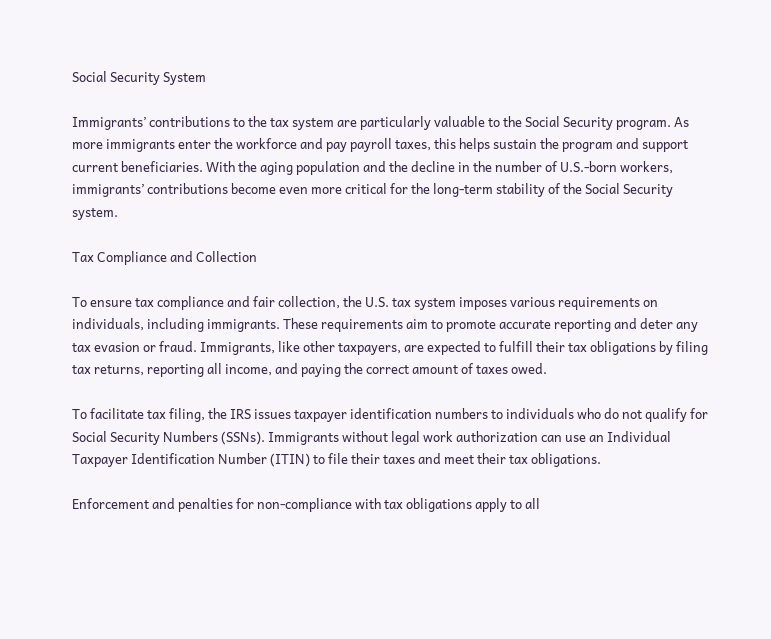Social Security System

Immigrants’ contributions to the tax system are particularly valuable to the Social Security program. As more immigrants enter the workforce and pay payroll taxes, this helps sustain the program and support current beneficiaries. With the aging population and the decline in the number of U.S.-born workers, immigrants’ contributions become even more critical for the long-term stability of the Social Security system.

Tax Compliance and Collection

To ensure tax compliance and fair collection, the U.S. tax system imposes various requirements on individuals, including immigrants. These requirements aim to promote accurate reporting and deter any tax evasion or fraud. Immigrants, like other taxpayers, are expected to fulfill their tax obligations by filing tax returns, reporting all income, and paying the correct amount of taxes owed.

To facilitate tax filing, the IRS issues taxpayer identification numbers to individuals who do not qualify for Social Security Numbers (SSNs). Immigrants without legal work authorization can use an Individual Taxpayer Identification Number (ITIN) to file their taxes and meet their tax obligations.

Enforcement and penalties for non-compliance with tax obligations apply to all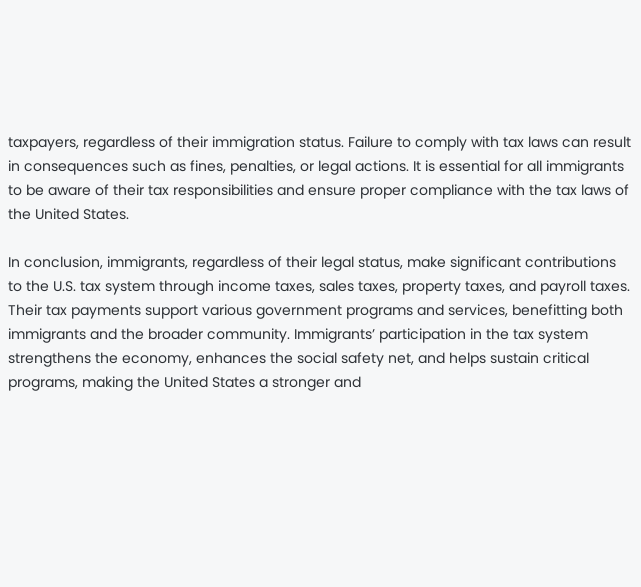taxpayers, regardless of their immigration status. Failure to comply with tax laws can result in consequences such as fines, penalties, or legal actions. It is essential for all immigrants to be aware of their tax responsibilities and ensure proper compliance with the tax laws of the United States.

In conclusion, immigrants, regardless of their legal status, make significant contributions to the U.S. tax system through income taxes, sales taxes, property taxes, and payroll taxes. Their tax payments support various government programs and services, benefitting both immigrants and the broader community. Immigrants’ participation in the tax system strengthens the economy, enhances the social safety net, and helps sustain critical programs, making the United States a stronger and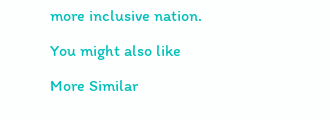more inclusive nation.

You might also like

More Similar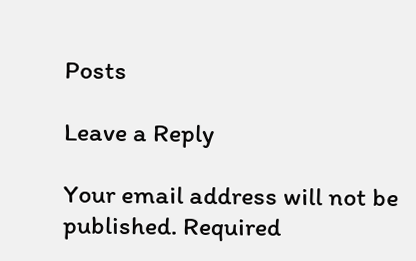Posts

Leave a Reply

Your email address will not be published. Required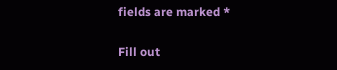fields are marked *

Fill out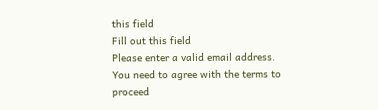this field
Fill out this field
Please enter a valid email address.
You need to agree with the terms to proceed